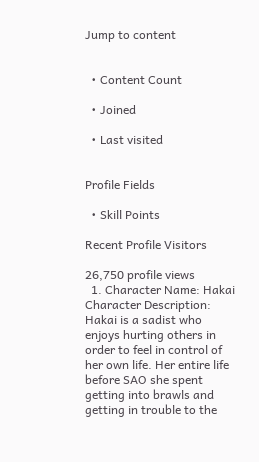Jump to content


  • Content Count

  • Joined

  • Last visited


Profile Fields

  • Skill Points

Recent Profile Visitors

26,750 profile views
  1. Character Name: Hakai Character Description: Hakai is a sadist who enjoys hurting others in order to feel in control of her own life. Her entire life before SAO she spent getting into brawls and getting in trouble to the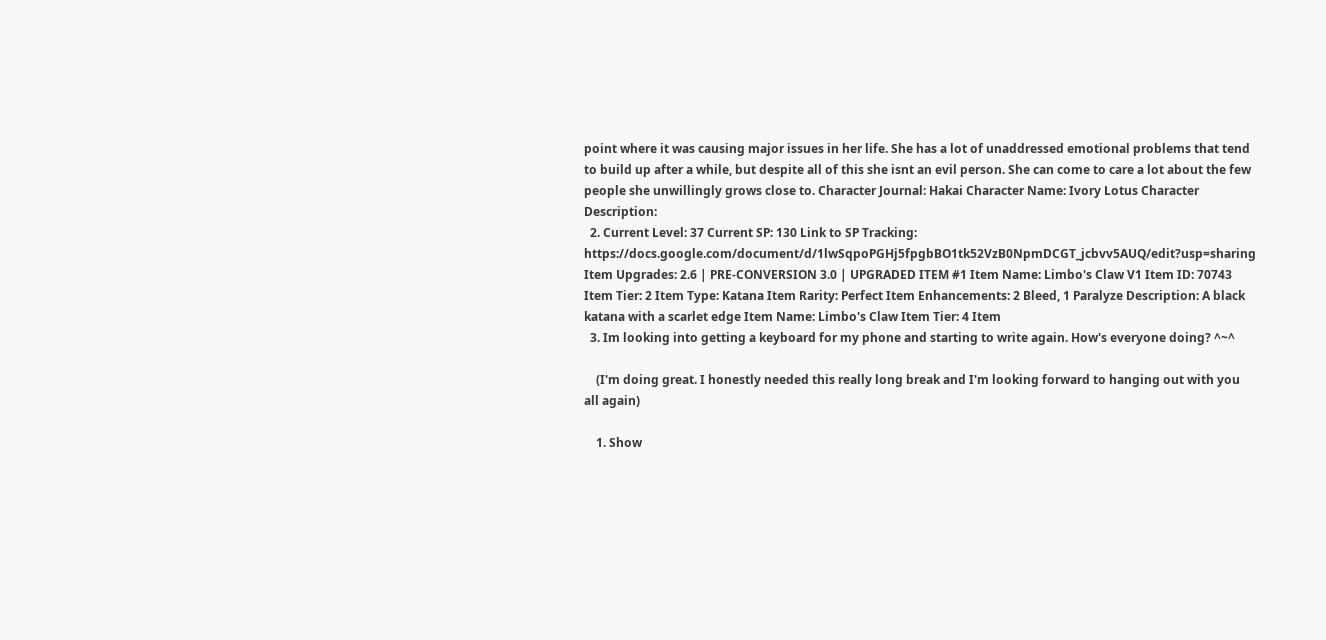point where it was causing major issues in her life. She has a lot of unaddressed emotional problems that tend to build up after a while, but despite all of this she isnt an evil person. She can come to care a lot about the few people she unwillingly grows close to. Character Journal: Hakai Character Name: Ivory Lotus Character Description:
  2. Current Level: 37 Current SP: 130 Link to SP Tracking: https://docs.google.com/document/d/1lwSqpoPGHj5fpgbBO1tk52VzB0NpmDCGT_jcbvv5AUQ/edit?usp=sharing Item Upgrades: 2.6 | PRE-CONVERSION 3.0 | UPGRADED ITEM #1 Item Name: Limbo's Claw V1 Item ID: 70743 Item Tier: 2 Item Type: Katana Item Rarity: Perfect Item Enhancements: 2 Bleed, 1 Paralyze Description: A black katana with a scarlet edge Item Name: Limbo's Claw Item Tier: 4 Item
  3. Im looking into getting a keyboard for my phone and starting to write again. How's everyone doing? ^~^

    (I'm doing great. I honestly needed this really long break and I'm looking forward to hanging out with you all again)

    1. Show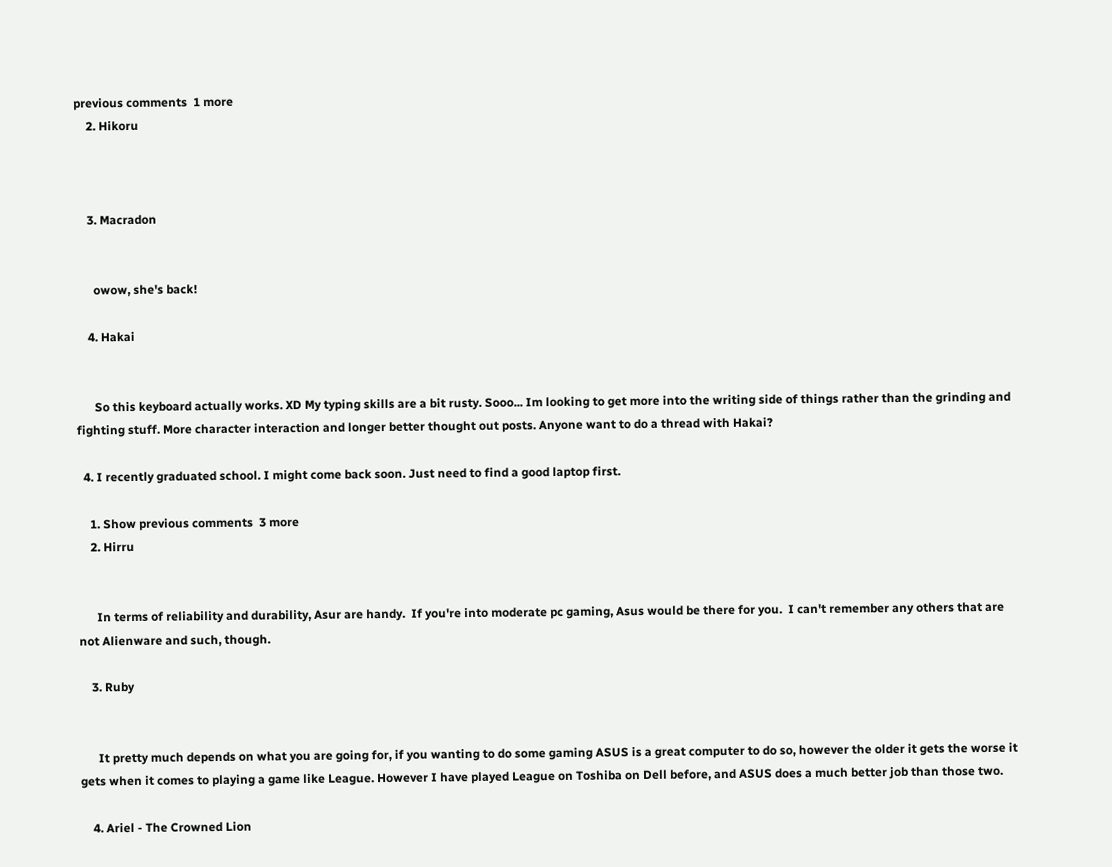previous comments  1 more
    2. Hikoru



    3. Macradon


      owow, she's back!

    4. Hakai


      So this keyboard actually works. XD My typing skills are a bit rusty. Sooo... Im looking to get more into the writing side of things rather than the grinding and fighting stuff. More character interaction and longer better thought out posts. Anyone want to do a thread with Hakai?

  4. I recently graduated school. I might come back soon. Just need to find a good laptop first.

    1. Show previous comments  3 more
    2. Hirru


      In terms of reliability and durability, Asur are handy.  If you're into moderate pc gaming, Asus would be there for you.  I can't remember any others that are not Alienware and such, though.

    3. Ruby


      It pretty much depends on what you are going for, if you wanting to do some gaming ASUS is a great computer to do so, however the older it gets the worse it gets when it comes to playing a game like League. However I have played League on Toshiba on Dell before, and ASUS does a much better job than those two.

    4. Ariel - The Crowned Lion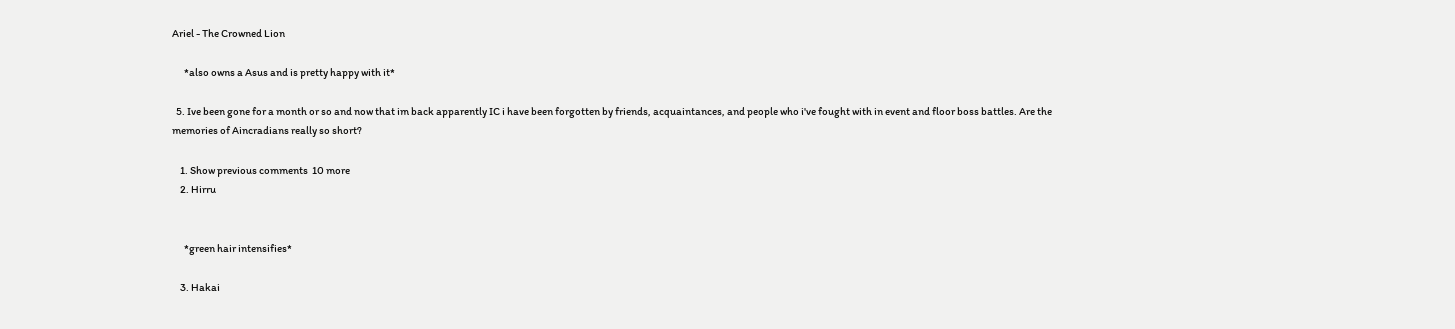Ariel - The Crowned Lion

      *also owns a Asus and is pretty happy with it*

  5. Ive been gone for a month or so and now that im back apparently IC i have been forgotten by friends, acquaintances, and people who i've fought with in event and floor boss battles. Are the memories of Aincradians really so short?

    1. Show previous comments  10 more
    2. Hirru


      *green hair intensifies*

    3. Hakai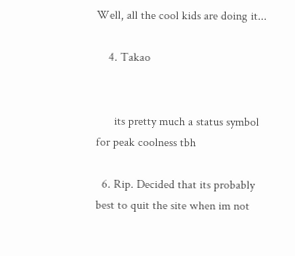Well, all the cool kids are doing it...

    4. Takao


      its pretty much a status symbol for peak coolness tbh

  6. Rip. Decided that its probably best to quit the site when im not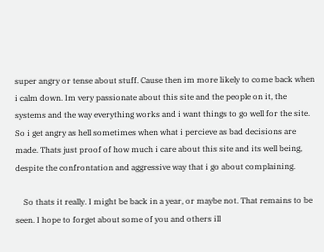super angry or tense about stuff. Cause then im more likely to come back when i calm down. Im very passionate about this site and the people on it, the systems and the way everything works and i want things to go well for the site. So i get angry as hell sometimes when what i percieve as bad decisions are made. Thats just proof of how much i care about this site and its well being, despite the confrontation and aggressive way that i go about complaining.

    So thats it really. I might be back in a year, or maybe not. That remains to be seen. I hope to forget about some of you and others ill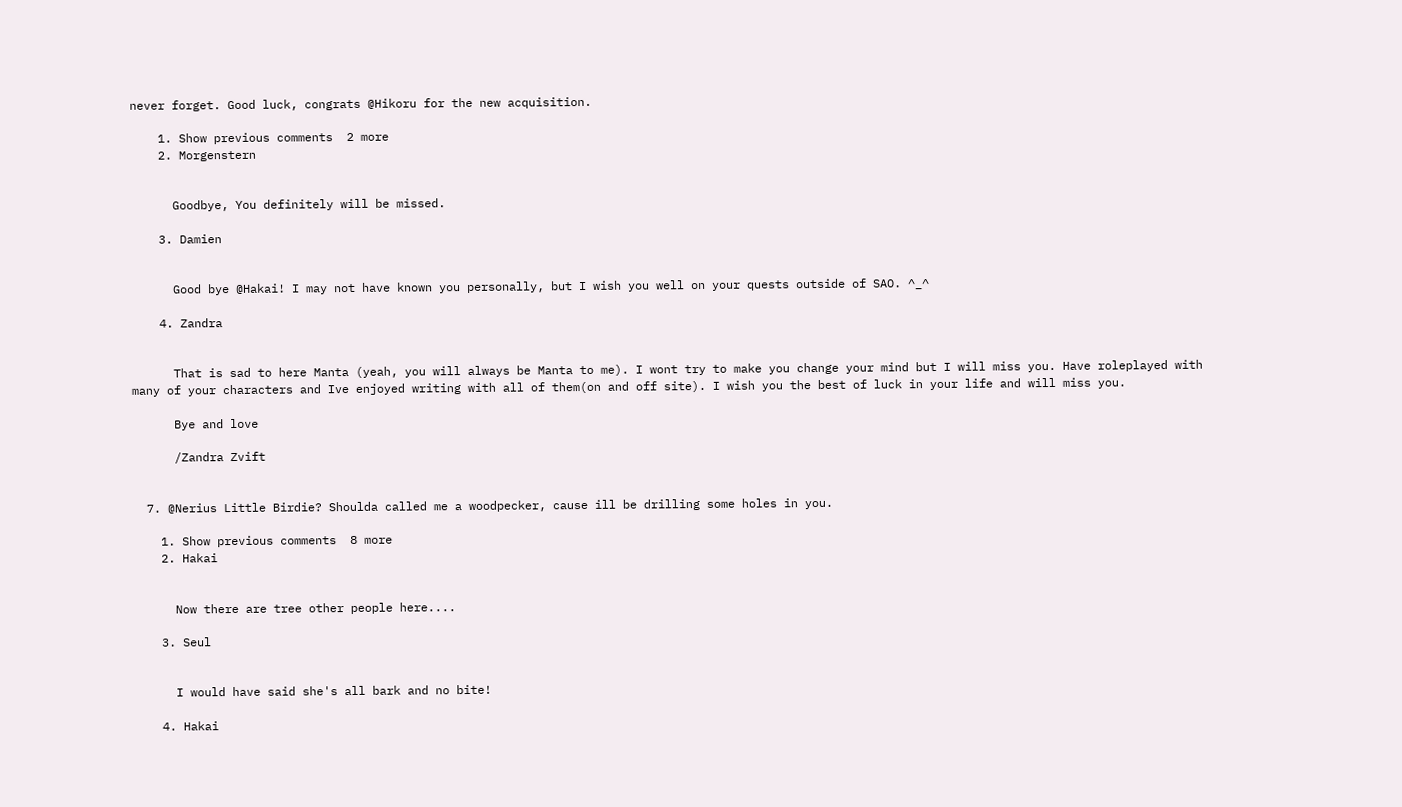never forget. Good luck, congrats @Hikoru for the new acquisition.

    1. Show previous comments  2 more
    2. Morgenstern


      Goodbye, You definitely will be missed.

    3. Damien


      Good bye @Hakai! I may not have known you personally, but I wish you well on your quests outside of SAO. ^_^

    4. Zandra


      That is sad to here Manta (yeah, you will always be Manta to me). I wont try to make you change your mind but I will miss you. Have roleplayed with many of your characters and Ive enjoyed writing with all of them(on and off site). I wish you the best of luck in your life and will miss you.

      Bye and love

      /Zandra Zvift


  7. @Nerius Little Birdie? Shoulda called me a woodpecker, cause ill be drilling some holes in you.

    1. Show previous comments  8 more
    2. Hakai


      Now there are tree other people here....

    3. Seul


      I would have said she's all bark and no bite!

    4. Hakai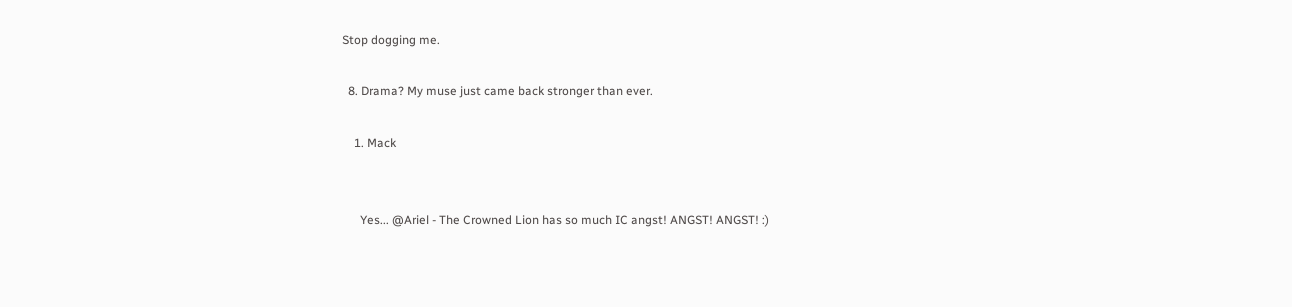Stop dogging me.

  8. Drama? My muse just came back stronger than ever.

    1. Mack


      Yes... @Ariel - The Crowned Lion has so much IC angst! ANGST! ANGST! :)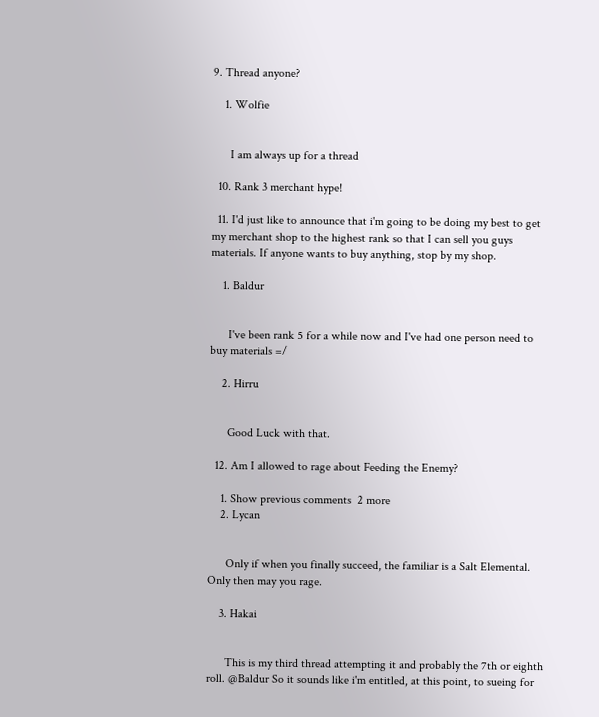9. Thread anyone?

    1. Wolfie


      I am always up for a thread

  10. Rank 3 merchant hype!

  11. I'd just like to announce that i'm going to be doing my best to get my merchant shop to the highest rank so that I can sell you guys materials. If anyone wants to buy anything, stop by my shop.

    1. Baldur


      I've been rank 5 for a while now and I've had one person need to buy materials =/

    2. Hirru


      Good Luck with that.

  12. Am I allowed to rage about Feeding the Enemy?

    1. Show previous comments  2 more
    2. Lycan


      Only if when you finally succeed, the familiar is a Salt Elemental. Only then may you rage.

    3. Hakai


      This is my third thread attempting it and probably the 7th or eighth roll. @Baldur So it sounds like i'm entitled, at this point, to sueing for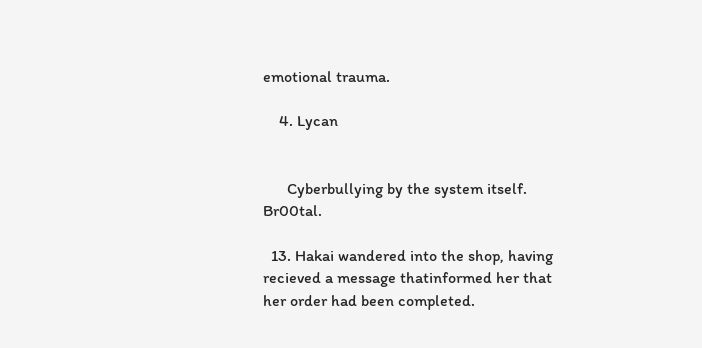emotional trauma.

    4. Lycan


      Cyberbullying by the system itself. Br00tal.

  13. Hakai wandered into the shop, having recieved a message thatinformed her that her order had been completed.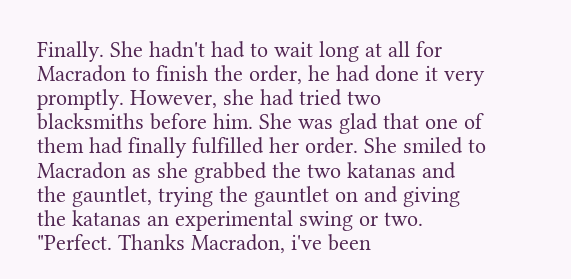Finally. She hadn't had to wait long at all for Macradon to finish the order, he had done it very promptly. However, she had tried two blacksmiths before him. She was glad that one of them had finally fulfilled her order. She smiled to Macradon as she grabbed the two katanas and the gauntlet, trying the gauntlet on and giving the katanas an experimental swing or two. "Perfect. Thanks Macradon, i've been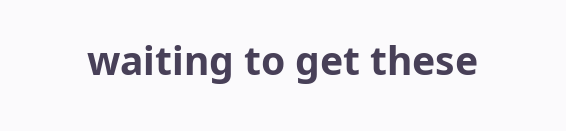waiting to get these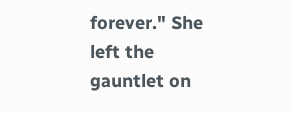forever." She left the gauntlet on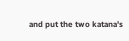and put the two katana's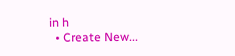in h
  • Create New...